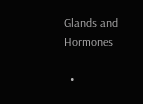Glands and Hormones

  •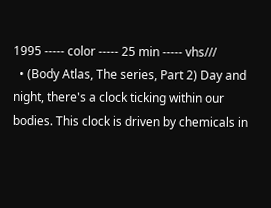1995 ----- color ----- 25 min ----- vhs///
  • (Body Atlas, The series, Part 2) Day and night, there's a clock ticking within our bodies. This clock is driven by chemicals in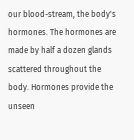our blood-stream, the body's hormones. The hormones are made by half a dozen glands scattered throughout the body. Hormones provide the unseen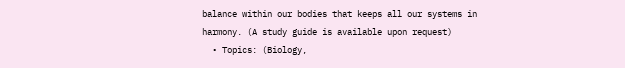balance within our bodies that keeps all our systems in harmony. (A study guide is available upon request)
  • Topics: (Biology,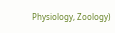Physiology, Zoology)